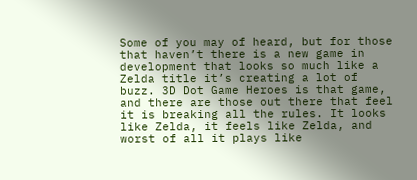Some of you may of heard, but for those that haven’t there is a new game in development that looks so much like a Zelda title it’s creating a lot of buzz. 3D Dot Game Heroes is that game, and there are those out there that feel it is breaking all the rules. It looks like Zelda, it feels like Zelda, and worst of all it plays like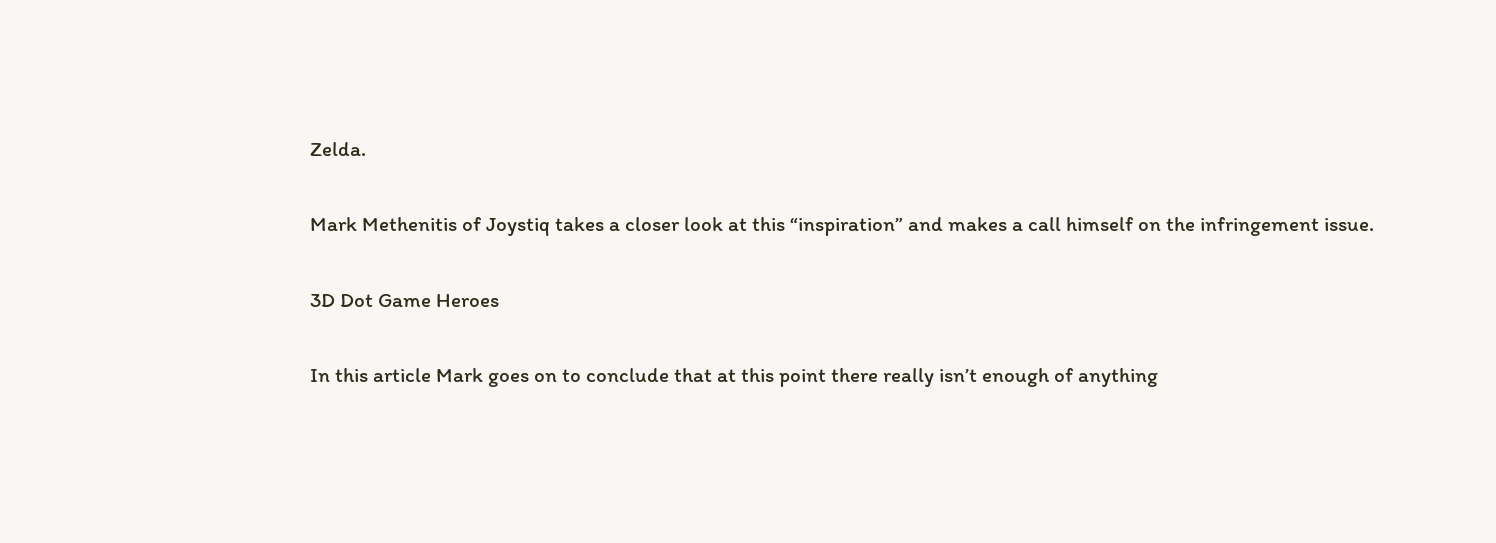Zelda.

Mark Methenitis of Joystiq takes a closer look at this “inspiration” and makes a call himself on the infringement issue.

3D Dot Game Heroes

In this article Mark goes on to conclude that at this point there really isn’t enough of anything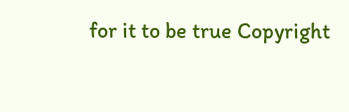for it to be true Copyright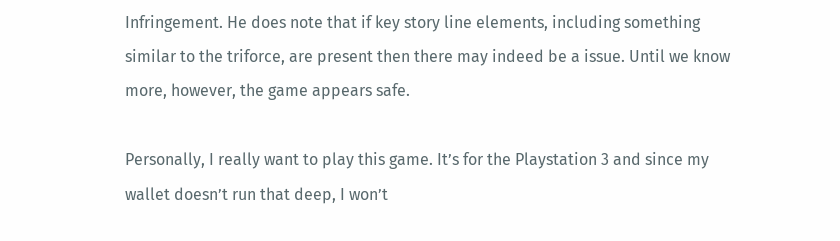Infringement. He does note that if key story line elements, including something similar to the triforce, are present then there may indeed be a issue. Until we know more, however, the game appears safe.

Personally, I really want to play this game. It’s for the Playstation 3 and since my wallet doesn’t run that deep, I won’t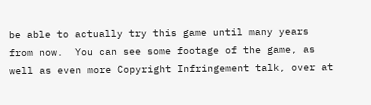be able to actually try this game until many years from now.  You can see some footage of the game, as well as even more Copyright Infringement talk, over at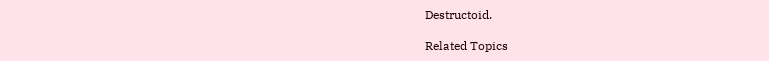Destructoid.

Related Topics